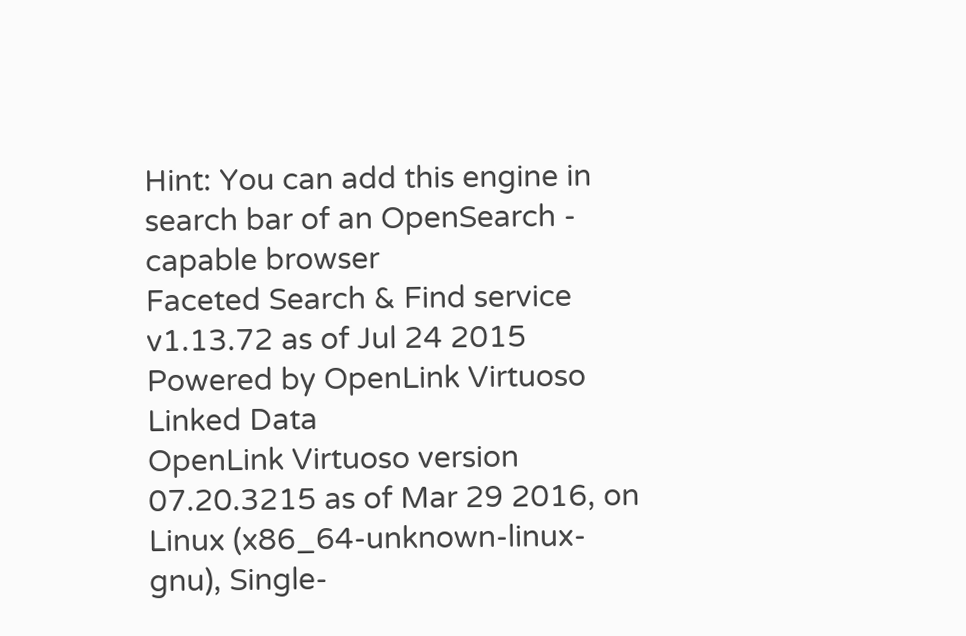Hint: You can add this engine in search bar of an OpenSearch - capable browser
Faceted Search & Find service v1.13.72 as of Jul 24 2015
Powered by OpenLink Virtuoso Linked Data
OpenLink Virtuoso version 07.20.3215 as of Mar 29 2016, on Linux (x86_64-unknown-linux-gnu), Single-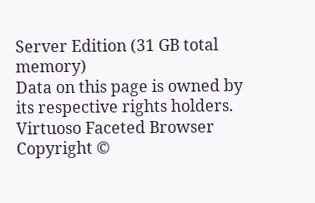Server Edition (31 GB total memory)
Data on this page is owned by its respective rights holders.
Virtuoso Faceted Browser Copyright ©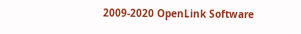2009-2020 OpenLink Software